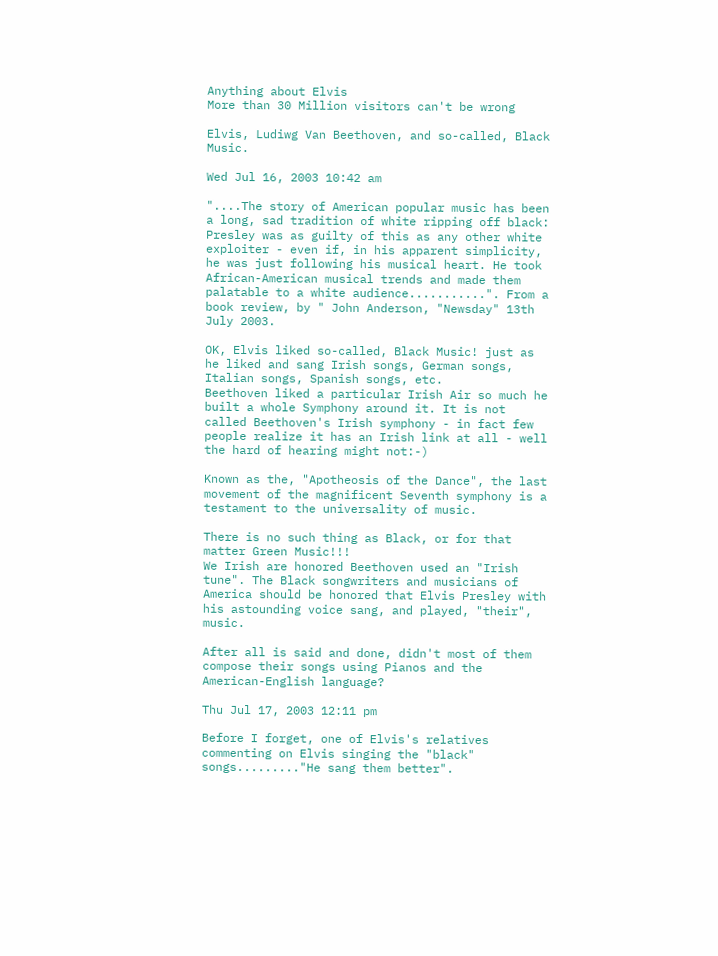Anything about Elvis
More than 30 Million visitors can't be wrong

Elvis, Ludiwg Van Beethoven, and so-called, Black Music.

Wed Jul 16, 2003 10:42 am

"....The story of American popular music has been a long, sad tradition of white ripping off black: Presley was as guilty of this as any other white exploiter - even if, in his apparent simplicity, he was just following his musical heart. He took African-American musical trends and made them palatable to a white audience...........". From a book review, by " John Anderson, "Newsday" 13th July 2003.

OK, Elvis liked so-called, Black Music! just as he liked and sang Irish songs, German songs, Italian songs, Spanish songs, etc.
Beethoven liked a particular Irish Air so much he built a whole Symphony around it. It is not called Beethoven's Irish symphony - in fact few people realize it has an Irish link at all - well the hard of hearing might not:-)

Known as the, "Apotheosis of the Dance", the last movement of the magnificent Seventh symphony is a testament to the universality of music.

There is no such thing as Black, or for that matter Green Music!!!
We Irish are honored Beethoven used an "Irish tune". The Black songwriters and musicians of America should be honored that Elvis Presley with his astounding voice sang, and played, "their", music.

After all is said and done, didn't most of them compose their songs using Pianos and the American-English language?

Thu Jul 17, 2003 12:11 pm

Before I forget, one of Elvis's relatives commenting on Elvis singing the "black" songs........."He sang them better".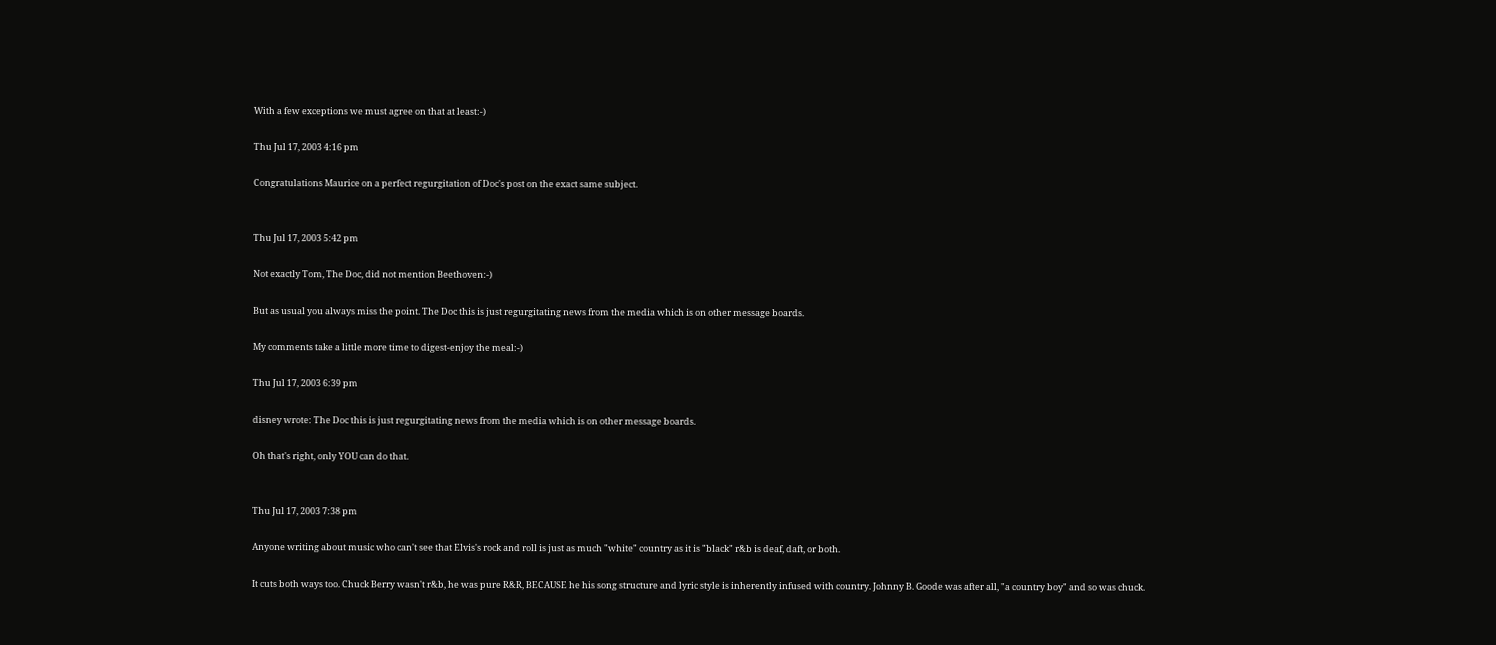With a few exceptions we must agree on that at least:-)

Thu Jul 17, 2003 4:16 pm

Congratulations Maurice on a perfect regurgitation of Doc's post on the exact same subject.


Thu Jul 17, 2003 5:42 pm

Not exactly Tom, The Doc, did not mention Beethoven:-)

But as usual you always miss the point. The Doc this is just regurgitating news from the media which is on other message boards.

My comments take a little more time to digest-enjoy the meal:-)

Thu Jul 17, 2003 6:39 pm

disney wrote: The Doc this is just regurgitating news from the media which is on other message boards.

Oh that's right, only YOU can do that.


Thu Jul 17, 2003 7:38 pm

Anyone writing about music who can't see that Elvis's rock and roll is just as much "white" country as it is "black" r&b is deaf, daft, or both.

It cuts both ways too. Chuck Berry wasn't r&b, he was pure R&R, BECAUSE he his song structure and lyric style is inherently infused with country. Johnny B. Goode was after all, "a country boy" and so was chuck.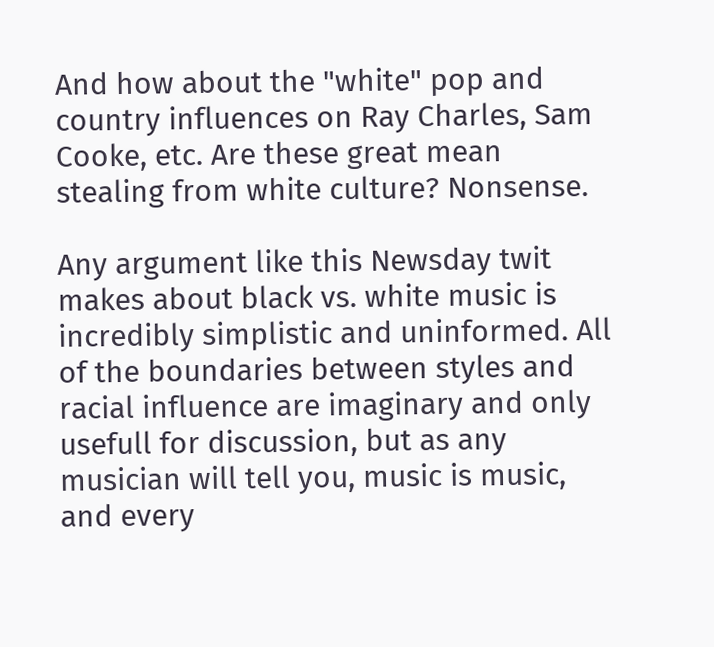And how about the "white" pop and country influences on Ray Charles, Sam Cooke, etc. Are these great mean stealing from white culture? Nonsense.

Any argument like this Newsday twit makes about black vs. white music is incredibly simplistic and uninformed. All of the boundaries between styles and racial influence are imaginary and only usefull for discussion, but as any musician will tell you, music is music, and every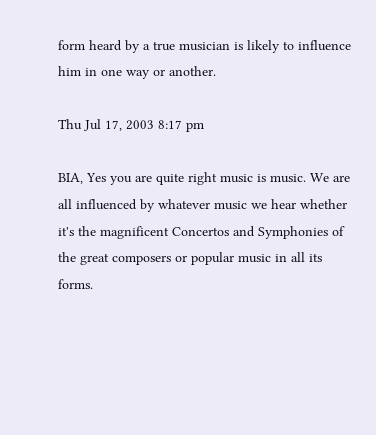form heard by a true musician is likely to influence him in one way or another.

Thu Jul 17, 2003 8:17 pm

BIA, Yes you are quite right music is music. We are all influenced by whatever music we hear whether it's the magnificent Concertos and Symphonies of the great composers or popular music in all its forms.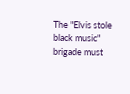The "Elvis stole black music" brigade must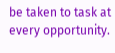be taken to task at every opportunity.